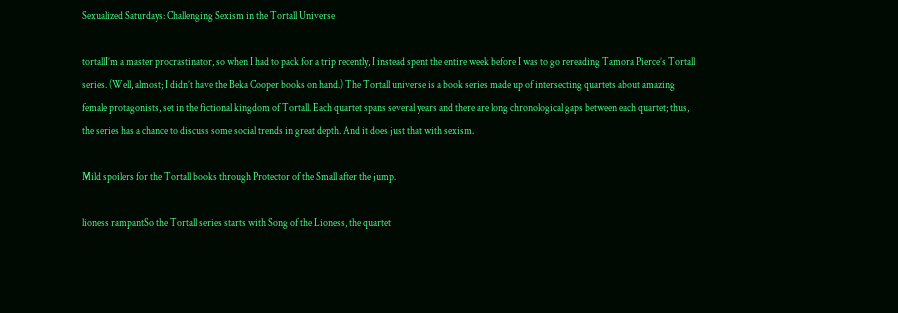Sexualized Saturdays: Challenging Sexism in the Tortall Universe

tortallI’m a master procrastinator, so when I had to pack for a trip recently, I instead spent the entire week before I was to go rereading Tamora Pierce’s Tortall series. (Well, almost; I didn’t have the Beka Cooper books on hand.) The Tortall universe is a book series made up of intersecting quartets about amazing female protagonists, set in the fictional kingdom of Tortall. Each quartet spans several years and there are long chronological gaps between each quartet; thus, the series has a chance to discuss some social trends in great depth. And it does just that with sexism.

Mild spoilers for the Tortall books through Protector of the Small after the jump.

lioness rampantSo the Tortall series starts with Song of the Lioness, the quartet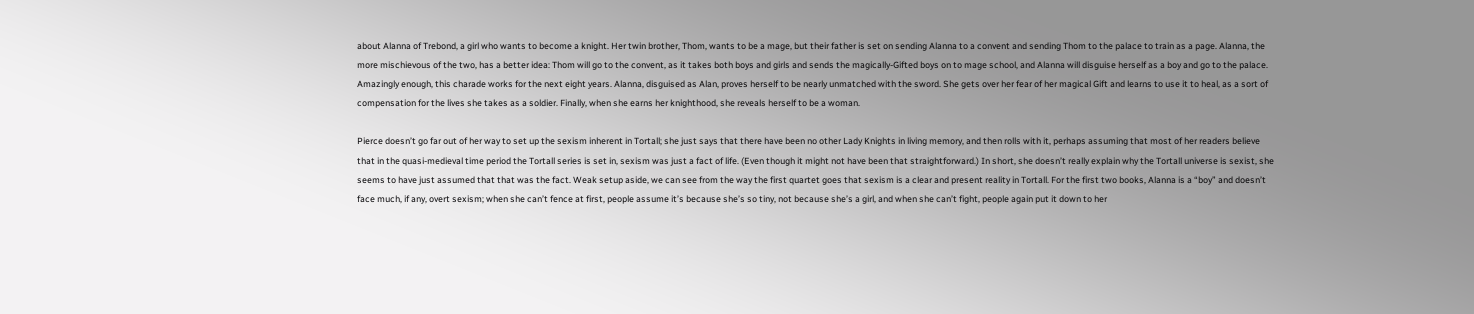about Alanna of Trebond, a girl who wants to become a knight. Her twin brother, Thom, wants to be a mage, but their father is set on sending Alanna to a convent and sending Thom to the palace to train as a page. Alanna, the more mischievous of the two, has a better idea: Thom will go to the convent, as it takes both boys and girls and sends the magically-Gifted boys on to mage school, and Alanna will disguise herself as a boy and go to the palace. Amazingly enough, this charade works for the next eight years. Alanna, disguised as Alan, proves herself to be nearly unmatched with the sword. She gets over her fear of her magical Gift and learns to use it to heal, as a sort of compensation for the lives she takes as a soldier. Finally, when she earns her knighthood, she reveals herself to be a woman.

Pierce doesn’t go far out of her way to set up the sexism inherent in Tortall; she just says that there have been no other Lady Knights in living memory, and then rolls with it, perhaps assuming that most of her readers believe that in the quasi-medieval time period the Tortall series is set in, sexism was just a fact of life. (Even though it might not have been that straightforward.) In short, she doesn’t really explain why the Tortall universe is sexist, she seems to have just assumed that that was the fact. Weak setup aside, we can see from the way the first quartet goes that sexism is a clear and present reality in Tortall. For the first two books, Alanna is a “boy” and doesn’t face much, if any, overt sexism; when she can’t fence at first, people assume it’s because she’s so tiny, not because she’s a girl, and when she can’t fight, people again put it down to her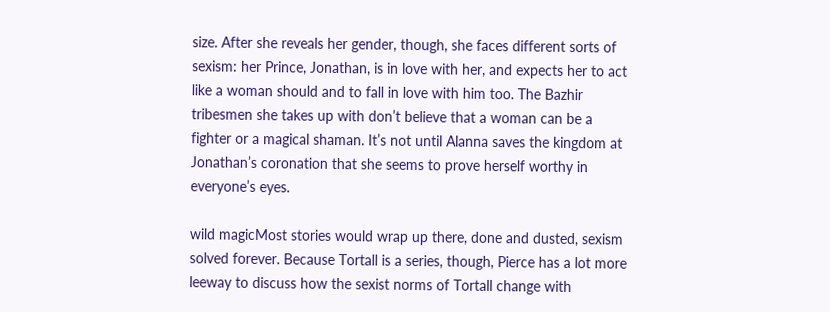size. After she reveals her gender, though, she faces different sorts of sexism: her Prince, Jonathan, is in love with her, and expects her to act like a woman should and to fall in love with him too. The Bazhir tribesmen she takes up with don’t believe that a woman can be a fighter or a magical shaman. It’s not until Alanna saves the kingdom at Jonathan’s coronation that she seems to prove herself worthy in everyone’s eyes.

wild magicMost stories would wrap up there, done and dusted, sexism solved forever. Because Tortall is a series, though, Pierce has a lot more leeway to discuss how the sexist norms of Tortall change with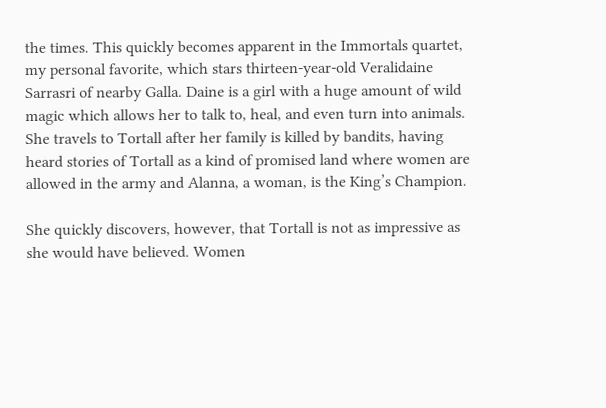the times. This quickly becomes apparent in the Immortals quartet, my personal favorite, which stars thirteen-year-old Veralidaine Sarrasri of nearby Galla. Daine is a girl with a huge amount of wild magic which allows her to talk to, heal, and even turn into animals. She travels to Tortall after her family is killed by bandits, having heard stories of Tortall as a kind of promised land where women are allowed in the army and Alanna, a woman, is the King’s Champion.

She quickly discovers, however, that Tortall is not as impressive as she would have believed. Women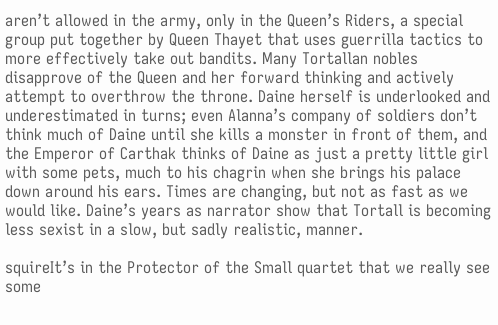aren’t allowed in the army, only in the Queen’s Riders, a special group put together by Queen Thayet that uses guerrilla tactics to more effectively take out bandits. Many Tortallan nobles disapprove of the Queen and her forward thinking and actively attempt to overthrow the throne. Daine herself is underlooked and underestimated in turns; even Alanna’s company of soldiers don’t think much of Daine until she kills a monster in front of them, and the Emperor of Carthak thinks of Daine as just a pretty little girl with some pets, much to his chagrin when she brings his palace down around his ears. Times are changing, but not as fast as we would like. Daine’s years as narrator show that Tortall is becoming less sexist in a slow, but sadly realistic, manner.

squireIt’s in the Protector of the Small quartet that we really see some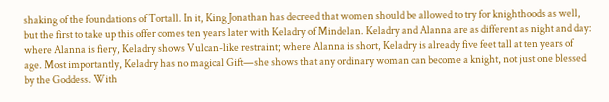shaking of the foundations of Tortall. In it, King Jonathan has decreed that women should be allowed to try for knighthoods as well, but the first to take up this offer comes ten years later with Keladry of Mindelan. Keladry and Alanna are as different as night and day: where Alanna is fiery, Keladry shows Vulcan-like restraint; where Alanna is short, Keladry is already five feet tall at ten years of age. Most importantly, Keladry has no magical Gift—she shows that any ordinary woman can become a knight, not just one blessed by the Goddess. With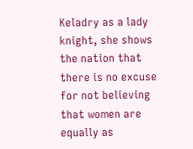Keladry as a lady knight, she shows the nation that there is no excuse for not believing that women are equally as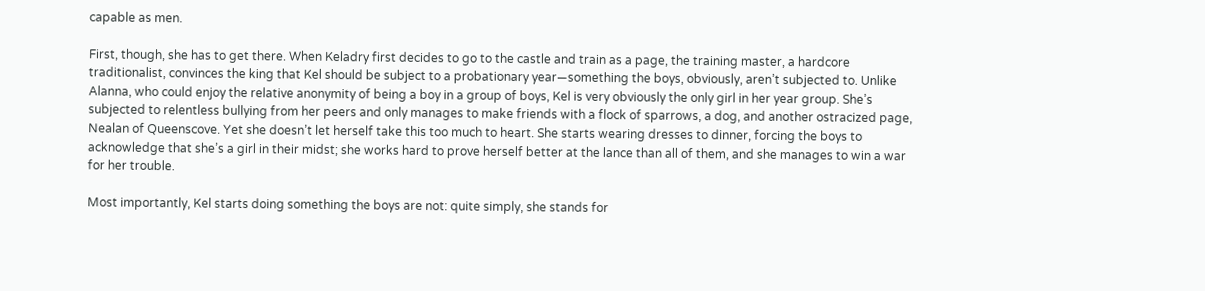capable as men.

First, though, she has to get there. When Keladry first decides to go to the castle and train as a page, the training master, a hardcore traditionalist, convinces the king that Kel should be subject to a probationary year—something the boys, obviously, aren’t subjected to. Unlike Alanna, who could enjoy the relative anonymity of being a boy in a group of boys, Kel is very obviously the only girl in her year group. She’s subjected to relentless bullying from her peers and only manages to make friends with a flock of sparrows, a dog, and another ostracized page, Nealan of Queenscove. Yet she doesn’t let herself take this too much to heart. She starts wearing dresses to dinner, forcing the boys to acknowledge that she’s a girl in their midst; she works hard to prove herself better at the lance than all of them, and she manages to win a war for her trouble.

Most importantly, Kel starts doing something the boys are not: quite simply, she stands for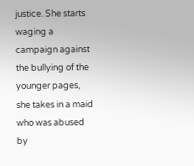justice. She starts waging a campaign against the bullying of the younger pages, she takes in a maid who was abused by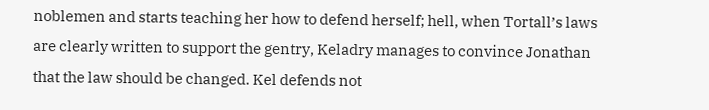noblemen and starts teaching her how to defend herself; hell, when Tortall’s laws are clearly written to support the gentry, Keladry manages to convince Jonathan that the law should be changed. Kel defends not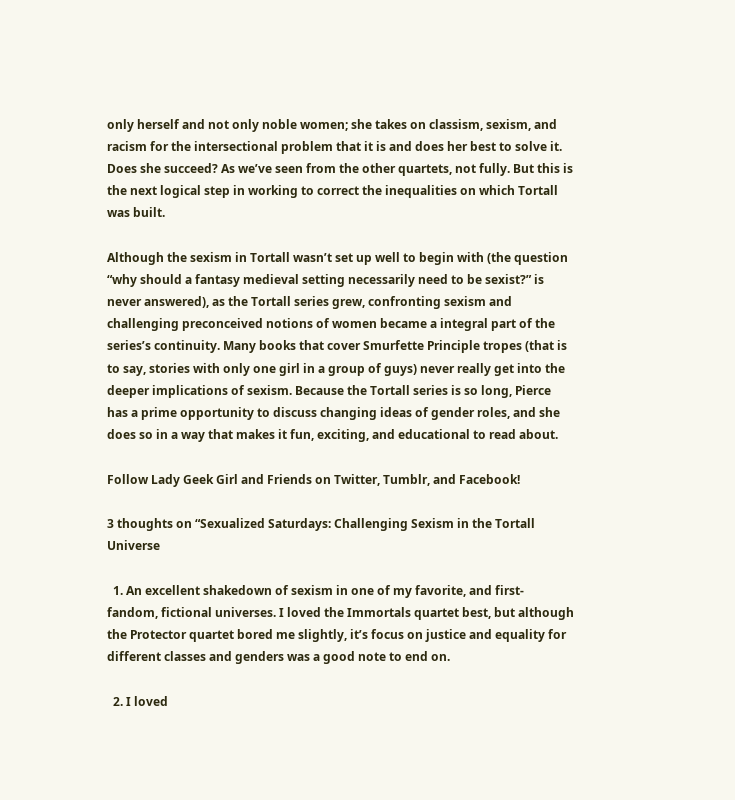only herself and not only noble women; she takes on classism, sexism, and racism for the intersectional problem that it is and does her best to solve it. Does she succeed? As we’ve seen from the other quartets, not fully. But this is the next logical step in working to correct the inequalities on which Tortall was built.

Although the sexism in Tortall wasn’t set up well to begin with (the question “why should a fantasy medieval setting necessarily need to be sexist?” is never answered), as the Tortall series grew, confronting sexism and challenging preconceived notions of women became a integral part of the series’s continuity. Many books that cover Smurfette Principle tropes (that is to say, stories with only one girl in a group of guys) never really get into the deeper implications of sexism. Because the Tortall series is so long, Pierce has a prime opportunity to discuss changing ideas of gender roles, and she does so in a way that makes it fun, exciting, and educational to read about.

Follow Lady Geek Girl and Friends on Twitter, Tumblr, and Facebook!

3 thoughts on “Sexualized Saturdays: Challenging Sexism in the Tortall Universe

  1. An excellent shakedown of sexism in one of my favorite, and first-fandom, fictional universes. I loved the Immortals quartet best, but although the Protector quartet bored me slightly, it’s focus on justice and equality for different classes and genders was a good note to end on.

  2. I loved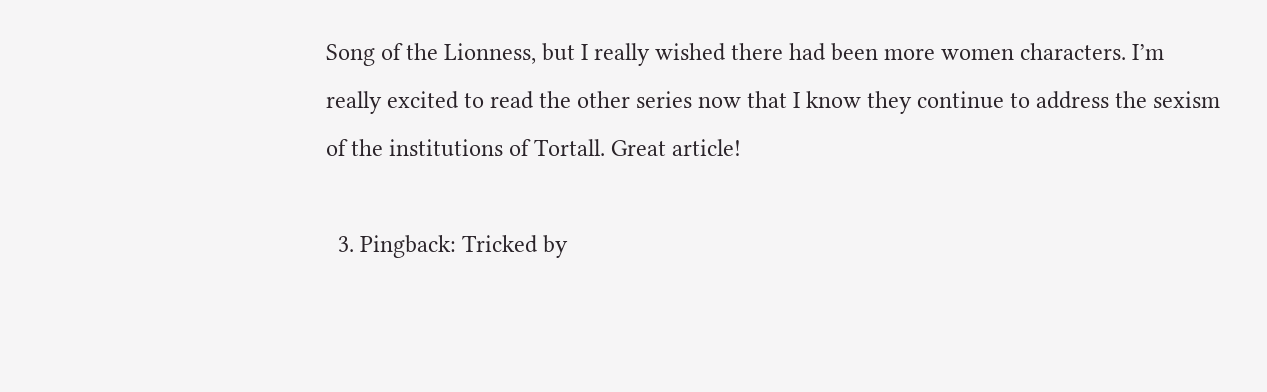Song of the Lionness, but I really wished there had been more women characters. I’m really excited to read the other series now that I know they continue to address the sexism of the institutions of Tortall. Great article!

  3. Pingback: Tricked by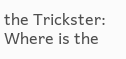the Trickster: Where is the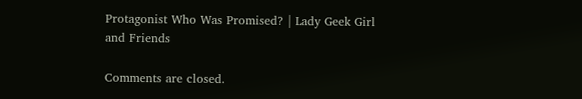Protagonist Who Was Promised? | Lady Geek Girl and Friends

Comments are closed.